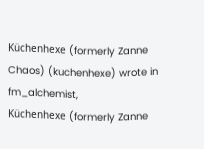Küchenhexe (formerly Zanne Chaos) (kuchenhexe) wrote in fm_alchemist,
Küchenhexe (formerly Zanne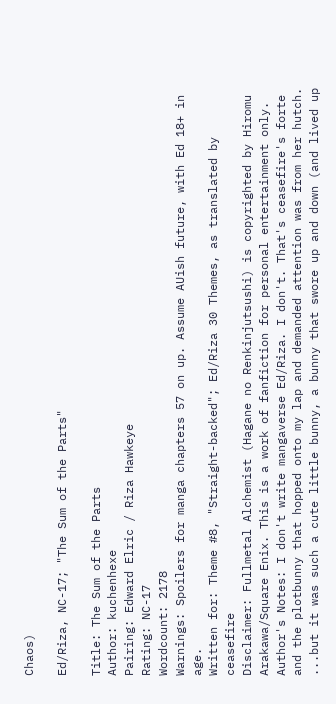Chaos)

Ed/Riza, NC-17; "The Sum of the Parts"

Title: The Sum of the Parts
Author: kuchenhexe
Pairing: Edward Elric / Riza Hawkeye
Rating: NC-17
Wordcount: 2178
Warnings: Spoilers for manga chapters 57 on up. Assume AUish future, with Ed 18+ in age.
Written for: Theme #8, "Straight-backed"; Ed/Riza 30 Themes, as translated by ceasefire
Disclaimer: Fullmetal Alchemist (Hagane no Renkinjutsushi) is copyrighted by Hiromu Arakawa/Square Enix. This is a work of fanfiction for personal entertainment only.
Author's Notes: I don't write mangaverse Ed/Riza. I don't. That's ceasefire's forte and the plotbunny that hopped onto my lap and demanded attention was from her hutch. ...but it was such a cute little bunny, a bunny that swore up and down (and lived up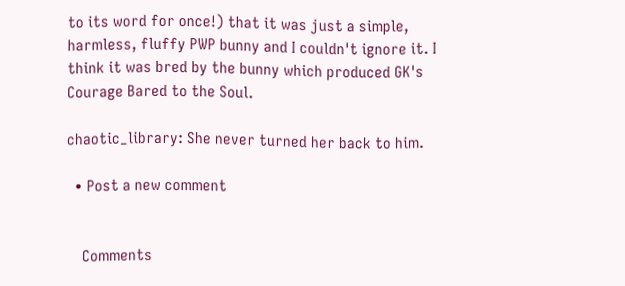to its word for once!) that it was just a simple, harmless, fluffy PWP bunny and I couldn't ignore it. I think it was bred by the bunny which produced GK's Courage Bared to the Soul.

chaotic_library: She never turned her back to him.

  • Post a new comment


    Comments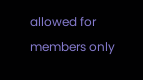allowed for members only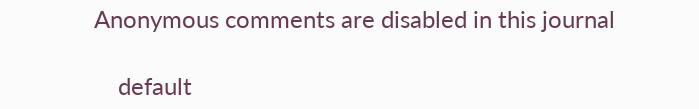Anonymous comments are disabled in this journal

    default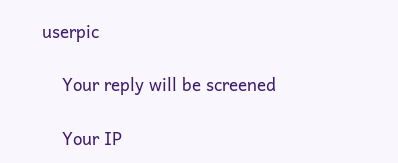userpic

    Your reply will be screened

    Your IP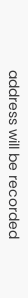address will be recorded